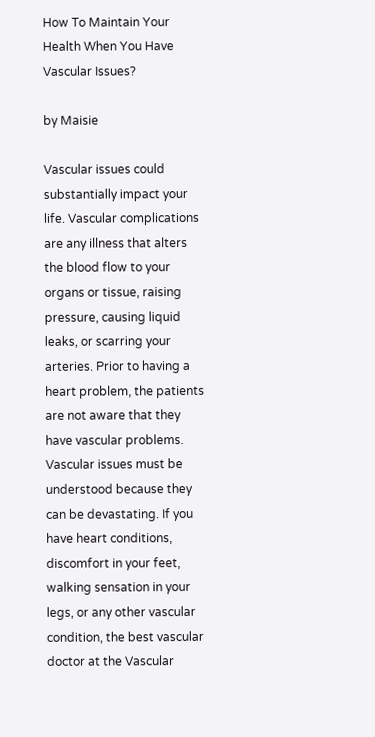How To Maintain Your Health When You Have Vascular Issues?

by Maisie

Vascular issues could substantially impact your life. Vascular complications are any illness that alters the blood flow to your organs or tissue, raising pressure, causing liquid leaks, or scarring your arteries. Prior to having a heart problem, the patients are not aware that they have vascular problems. Vascular issues must be understood because they can be devastating. If you have heart conditions, discomfort in your feet, walking sensation in your legs, or any other vascular condition, the best vascular doctor at the Vascular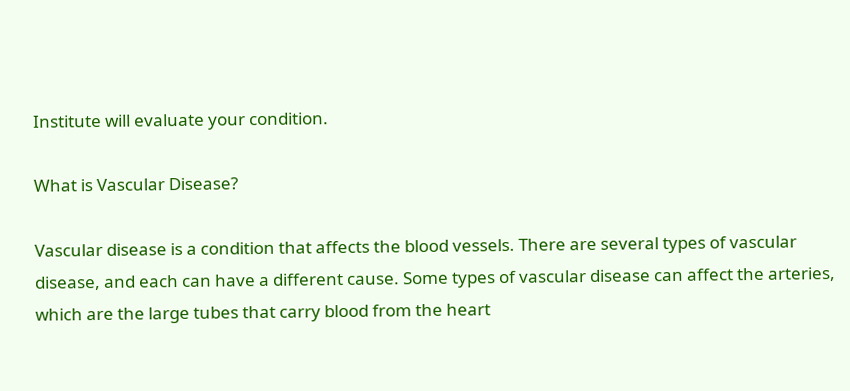Institute will evaluate your condition.

What is Vascular Disease?

Vascular disease is a condition that affects the blood vessels. There are several types of vascular disease, and each can have a different cause. Some types of vascular disease can affect the arteries, which are the large tubes that carry blood from the heart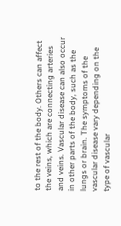to the rest of the body. Others can affect the veins, which are connecting arteries and veins. Vascular disease can also occur in other parts of the body, such as the lungs or brain. The symptoms of the vascular disease vary depending on the type of vascular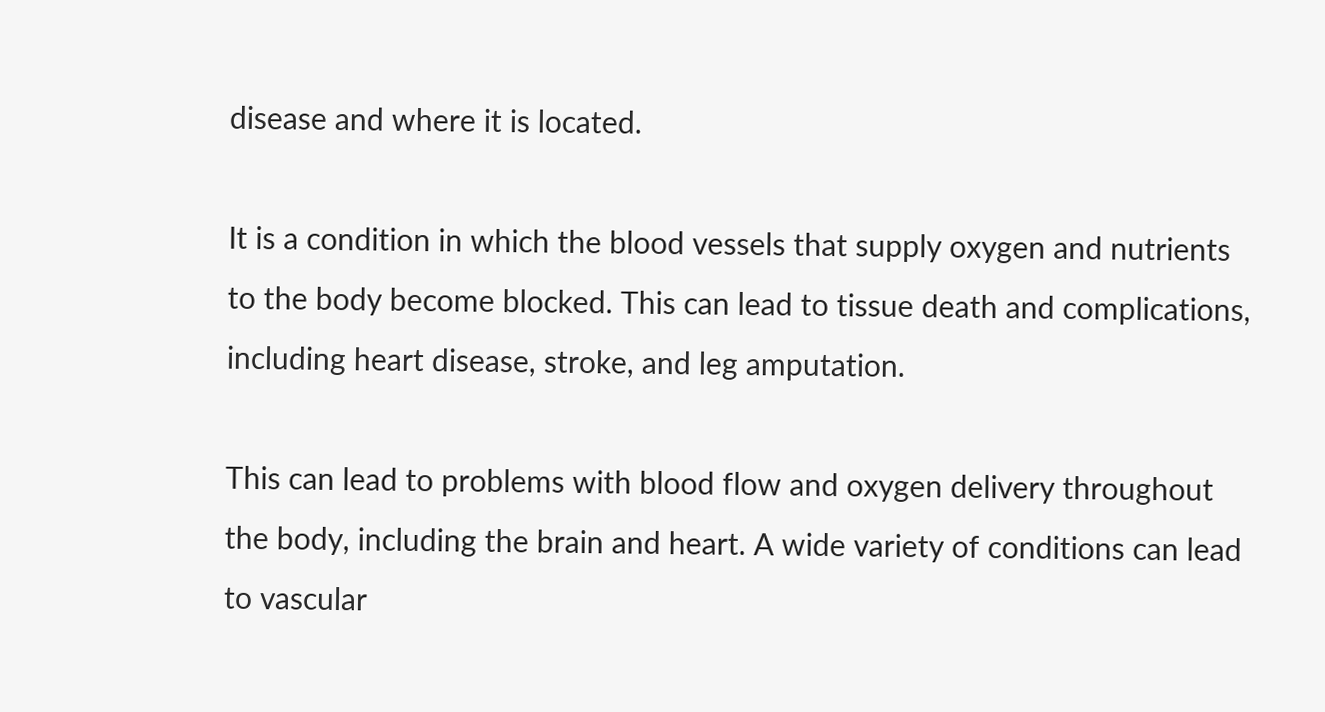disease and where it is located.

It is a condition in which the blood vessels that supply oxygen and nutrients to the body become blocked. This can lead to tissue death and complications, including heart disease, stroke, and leg amputation.

This can lead to problems with blood flow and oxygen delivery throughout the body, including the brain and heart. A wide variety of conditions can lead to vascular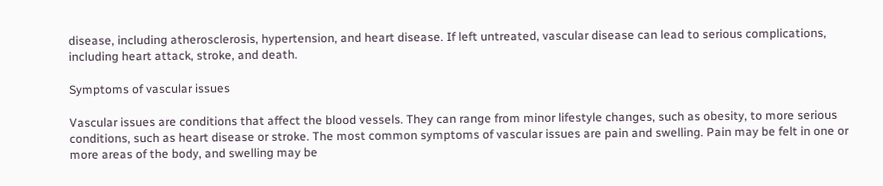disease, including atherosclerosis, hypertension, and heart disease. If left untreated, vascular disease can lead to serious complications, including heart attack, stroke, and death.

Symptoms of vascular issues

Vascular issues are conditions that affect the blood vessels. They can range from minor lifestyle changes, such as obesity, to more serious conditions, such as heart disease or stroke. The most common symptoms of vascular issues are pain and swelling. Pain may be felt in one or more areas of the body, and swelling may be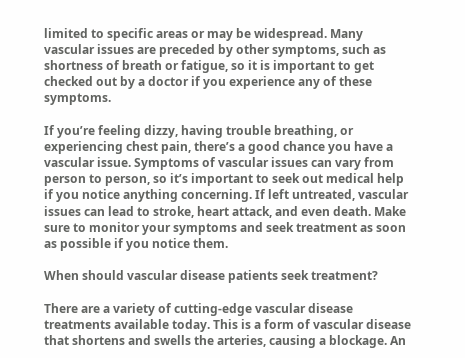limited to specific areas or may be widespread. Many vascular issues are preceded by other symptoms, such as shortness of breath or fatigue, so it is important to get checked out by a doctor if you experience any of these symptoms.

If you’re feeling dizzy, having trouble breathing, or experiencing chest pain, there’s a good chance you have a vascular issue. Symptoms of vascular issues can vary from person to person, so it’s important to seek out medical help if you notice anything concerning. If left untreated, vascular issues can lead to stroke, heart attack, and even death. Make sure to monitor your symptoms and seek treatment as soon as possible if you notice them.

When should vascular disease patients seek treatment?

There are a variety of cutting-edge vascular disease treatments available today. This is a form of vascular disease that shortens and swells the arteries, causing a blockage. An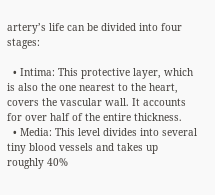artery’s life can be divided into four stages:

  • Intima: This protective layer, which is also the one nearest to the heart, covers the vascular wall. It accounts for over half of the entire thickness.
  • Media: This level divides into several tiny blood vessels and takes up roughly 40%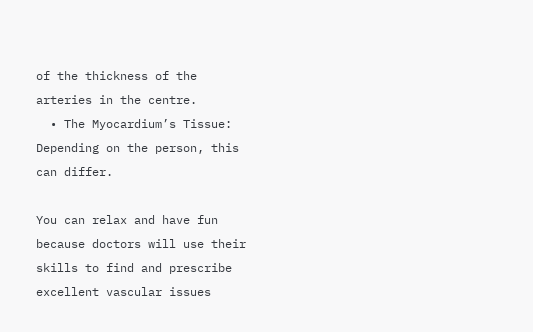of the thickness of the arteries in the centre.
  • The Myocardium’s Tissue: Depending on the person, this can differ.

You can relax and have fun because doctors will use their skills to find and prescribe excellent vascular issues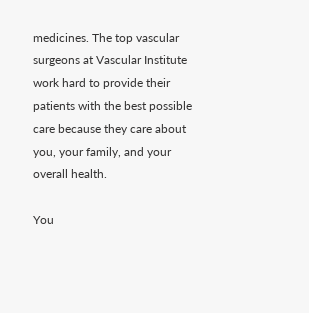medicines. The top vascular surgeons at Vascular Institute work hard to provide their patients with the best possible care because they care about you, your family, and your overall health.

You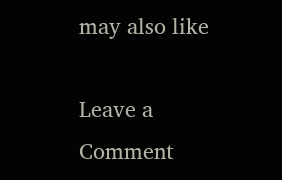may also like

Leave a Comment